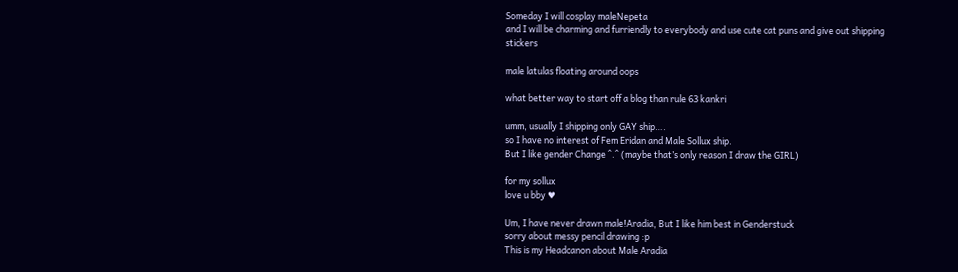Someday I will cosplay maleNepeta
and I will be charming and furriendly to everybody and use cute cat puns and give out shipping stickers

male latulas floating around oops

what better way to start off a blog than rule 63 kankri

umm, usually I shipping only GAY ship….
so I have no interest of Fem Eridan and Male Sollux ship.
But I like gender Change ^.^ (maybe that’s only reason I draw the GIRL)

for my sollux
love u bby ♥

Um, I have never drawn male!Aradia, But I like him best in Genderstuck
sorry about messy pencil drawing :p
This is my Headcanon about Male Aradia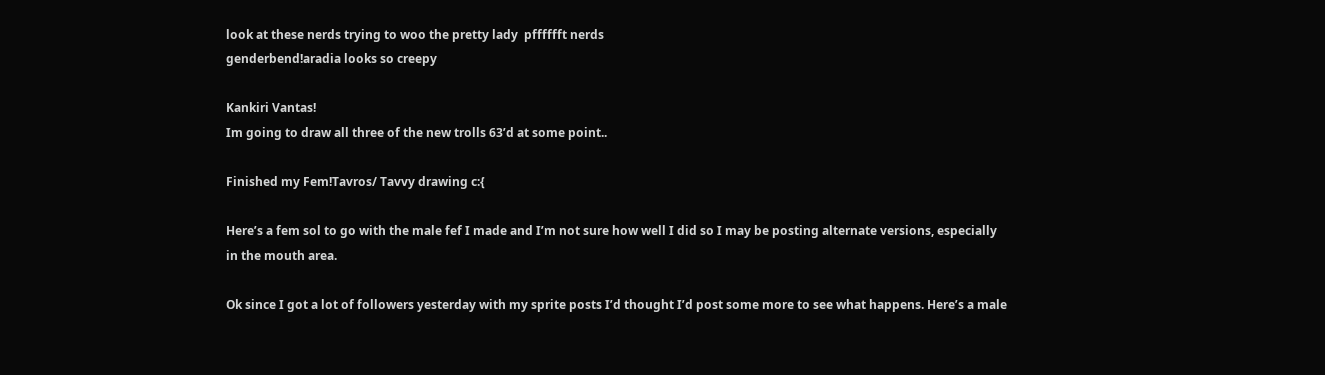look at these nerds trying to woo the pretty lady  pfffffft nerds
genderbend!aradia looks so creepy

Kankiri Vantas!
Im going to draw all three of the new trolls 63’d at some point..

Finished my Fem!Tavros/ Tavvy drawing c:{

Here’s a fem sol to go with the male fef I made and I’m not sure how well I did so I may be posting alternate versions, especially in the mouth area.

Ok since I got a lot of followers yesterday with my sprite posts I’d thought I’d post some more to see what happens. Here’s a male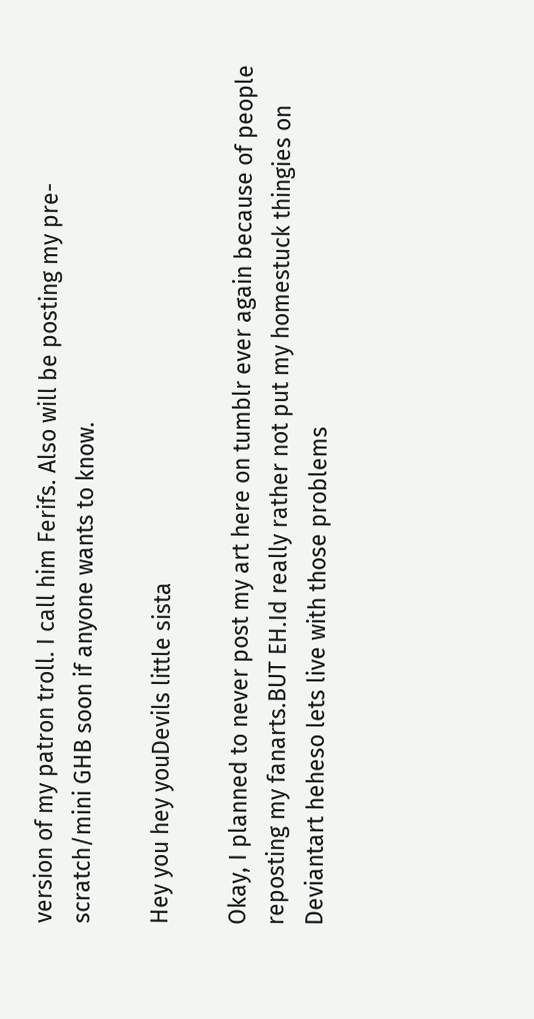version of my patron troll. I call him Ferifs. Also will be posting my pre-scratch/mini GHB soon if anyone wants to know.

Hey you hey youDevils little sista

Okay, I planned to never post my art here on tumblr ever again because of people reposting my fanarts.BUT EH.Id really rather not put my homestuck thingies on Deviantart heheso lets live with those problems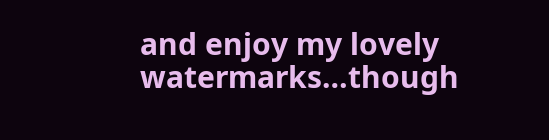and enjoy my lovely watermarks…though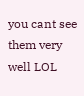you cant see them very well LOL